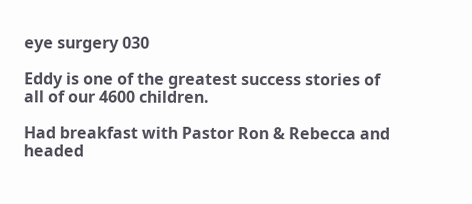eye surgery 030

Eddy is one of the greatest success stories of all of our 4600 children.

Had breakfast with Pastor Ron & Rebecca and headed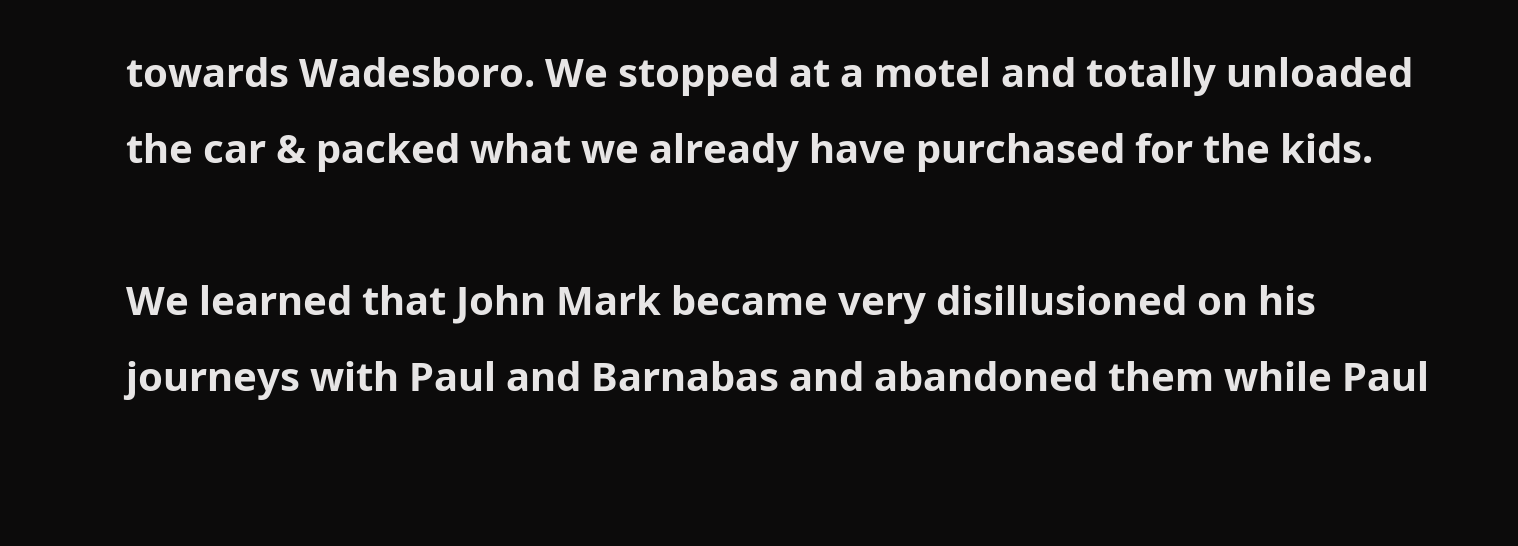towards Wadesboro. We stopped at a motel and totally unloaded the car & packed what we already have purchased for the kids.

We learned that John Mark became very disillusioned on his journeys with Paul and Barnabas and abandoned them while Paul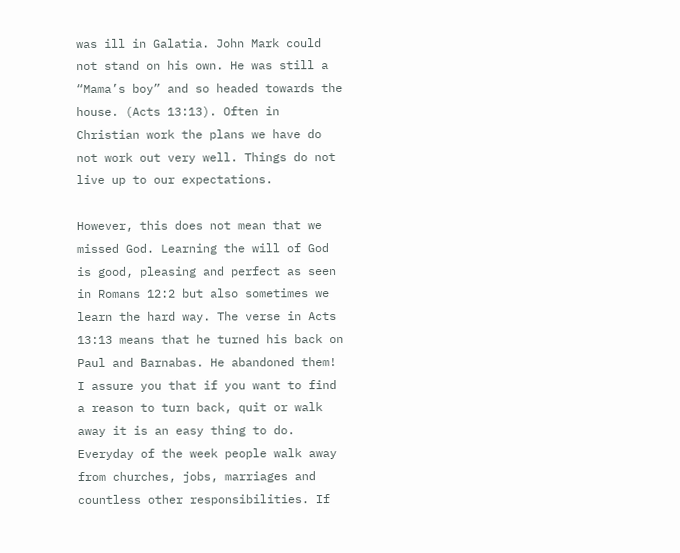was ill in Galatia. John Mark could not stand on his own. He was still a “Mama’s boy” and so headed towards the house. (Acts 13:13). Often in Christian work the plans we have do not work out very well. Things do not live up to our expectations.

However, this does not mean that we missed God. Learning the will of God is good, pleasing and perfect as seen in Romans 12:2 but also sometimes we learn the hard way. The verse in Acts 13:13 means that he turned his back on Paul and Barnabas. He abandoned them! I assure you that if you want to find a reason to turn back, quit or walk away it is an easy thing to do. Everyday of the week people walk away from churches, jobs, marriages and countless other responsibilities. If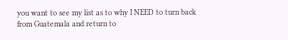you want to see my list as to why I NEED to turn back from Guatemala and return to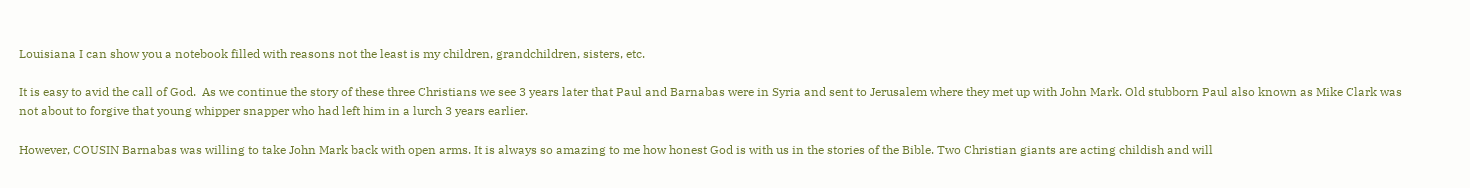Louisiana I can show you a notebook filled with reasons not the least is my children, grandchildren, sisters, etc.

It is easy to avid the call of God.  As we continue the story of these three Christians we see 3 years later that Paul and Barnabas were in Syria and sent to Jerusalem where they met up with John Mark. Old stubborn Paul also known as Mike Clark was not about to forgive that young whipper snapper who had left him in a lurch 3 years earlier.

However, COUSIN Barnabas was willing to take John Mark back with open arms. It is always so amazing to me how honest God is with us in the stories of the Bible. Two Christian giants are acting childish and will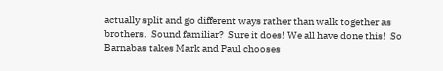actually split and go different ways rather than walk together as brothers.  Sound familiar?  Sure it does! We all have done this!  So Barnabas takes Mark and Paul chooses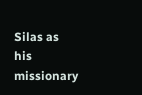Silas as his missionary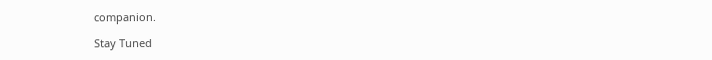companion.

Stay Tuned